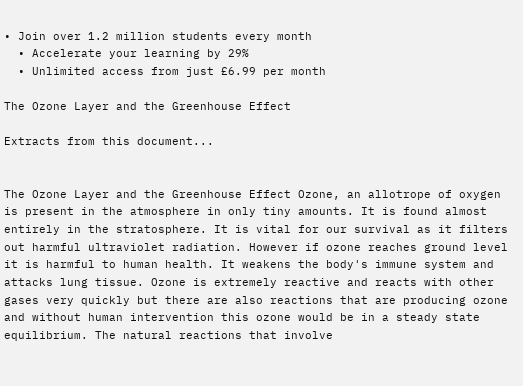• Join over 1.2 million students every month
  • Accelerate your learning by 29%
  • Unlimited access from just £6.99 per month

The Ozone Layer and the Greenhouse Effect

Extracts from this document...


The Ozone Layer and the Greenhouse Effect Ozone, an allotrope of oxygen is present in the atmosphere in only tiny amounts. It is found almost entirely in the stratosphere. It is vital for our survival as it filters out harmful ultraviolet radiation. However if ozone reaches ground level it is harmful to human health. It weakens the body's immune system and attacks lung tissue. Ozone is extremely reactive and reacts with other gases very quickly but there are also reactions that are producing ozone and without human intervention this ozone would be in a steady state equilibrium. The natural reactions that involve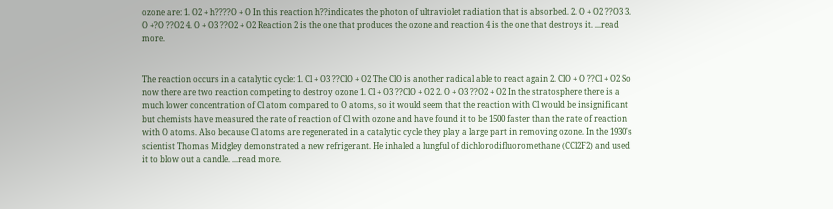ozone are: 1. O2 + h????O + O In this reaction h??indicates the photon of ultraviolet radiation that is absorbed. 2. O + O2 ??O3 3. O +?O ??O2 4. O + O3 ??O2 + O2 Reaction 2 is the one that produces the ozone and reaction 4 is the one that destroys it. ...read more.


The reaction occurs in a catalytic cycle: 1. Cl + O3 ??ClO + O2 The ClO is another radical able to react again 2. ClO + O ??Cl + O2 So now there are two reaction competing to destroy ozone 1. Cl + O3 ??ClO + O2 2. O + O3 ??O2 + O2 In the stratosphere there is a much lower concentration of Cl atom compared to O atoms, so it would seem that the reaction with Cl would be insignificant but chemists have measured the rate of reaction of Cl with ozone and have found it to be 1500 faster than the rate of reaction with O atoms. Also because Cl atoms are regenerated in a catalytic cycle they play a large part in removing ozone. In the 1930's scientist Thomas Midgley demonstrated a new refrigerant. He inhaled a lungful of dichlorodifluoromethane (CCl2F2) and used it to blow out a candle. ...read more.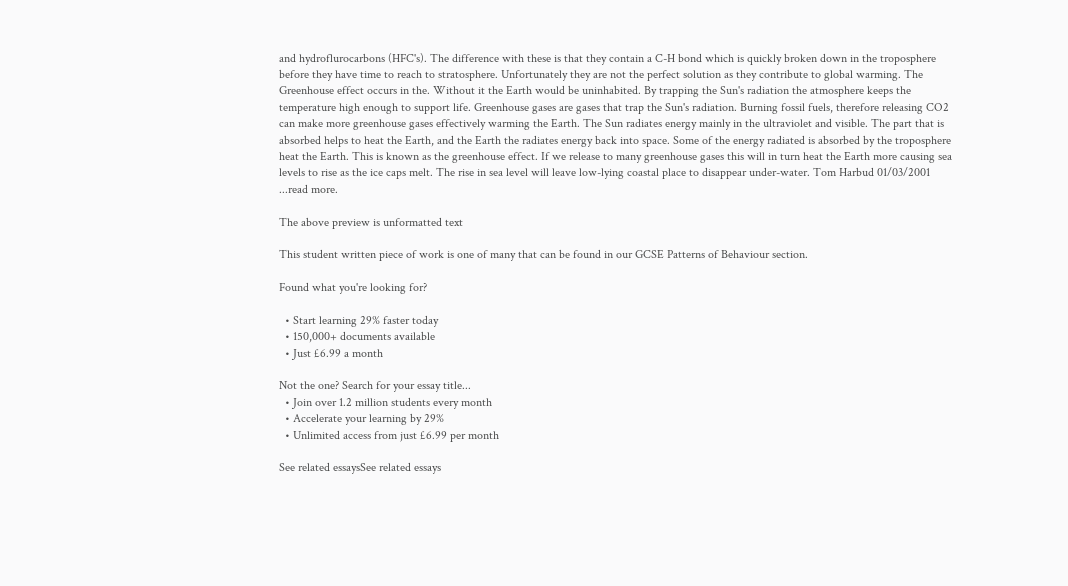and hydroflurocarbons (HFC's). The difference with these is that they contain a C-H bond which is quickly broken down in the troposphere before they have time to reach to stratosphere. Unfortunately they are not the perfect solution as they contribute to global warming. The Greenhouse effect occurs in the. Without it the Earth would be uninhabited. By trapping the Sun's radiation the atmosphere keeps the temperature high enough to support life. Greenhouse gases are gases that trap the Sun's radiation. Burning fossil fuels, therefore releasing CO2 can make more greenhouse gases effectively warming the Earth. The Sun radiates energy mainly in the ultraviolet and visible. The part that is absorbed helps to heat the Earth, and the Earth the radiates energy back into space. Some of the energy radiated is absorbed by the troposphere heat the Earth. This is known as the greenhouse effect. If we release to many greenhouse gases this will in turn heat the Earth more causing sea levels to rise as the ice caps melt. The rise in sea level will leave low-lying coastal place to disappear under-water. Tom Harbud 01/03/2001 ...read more.

The above preview is unformatted text

This student written piece of work is one of many that can be found in our GCSE Patterns of Behaviour section.

Found what you're looking for?

  • Start learning 29% faster today
  • 150,000+ documents available
  • Just £6.99 a month

Not the one? Search for your essay title...
  • Join over 1.2 million students every month
  • Accelerate your learning by 29%
  • Unlimited access from just £6.99 per month

See related essaysSee related essays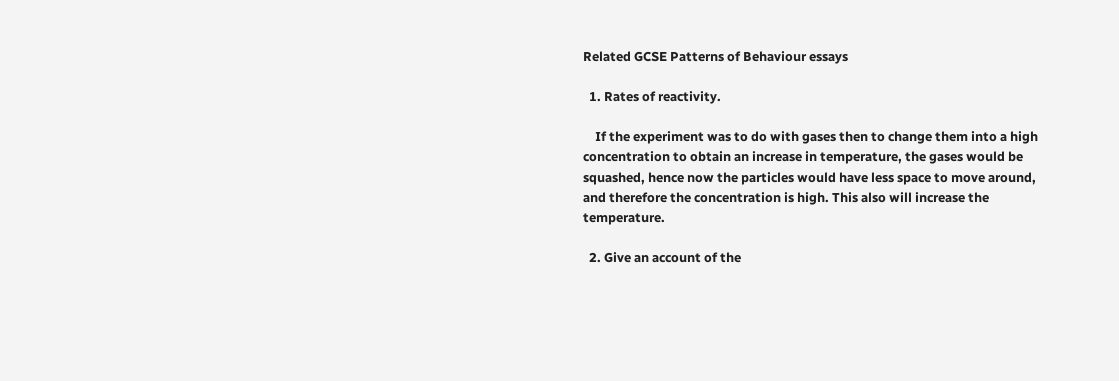Related GCSE Patterns of Behaviour essays

  1. Rates of reactivity.

    If the experiment was to do with gases then to change them into a high concentration to obtain an increase in temperature, the gases would be squashed, hence now the particles would have less space to move around, and therefore the concentration is high. This also will increase the temperature.

  2. Give an account of the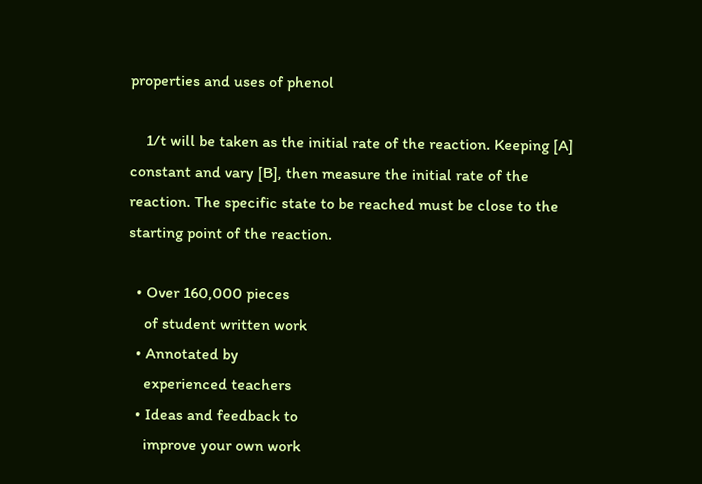properties and uses of phenol

    1/t will be taken as the initial rate of the reaction. Keeping [A] constant and vary [B], then measure the initial rate of the reaction. The specific state to be reached must be close to the starting point of the reaction.

  • Over 160,000 pieces
    of student written work
  • Annotated by
    experienced teachers
  • Ideas and feedback to
    improve your own work